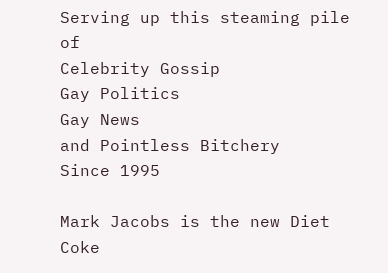Serving up this steaming pile of
Celebrity Gossip
Gay Politics
Gay News
and Pointless Bitchery
Since 1995

Mark Jacobs is the new Diet Coke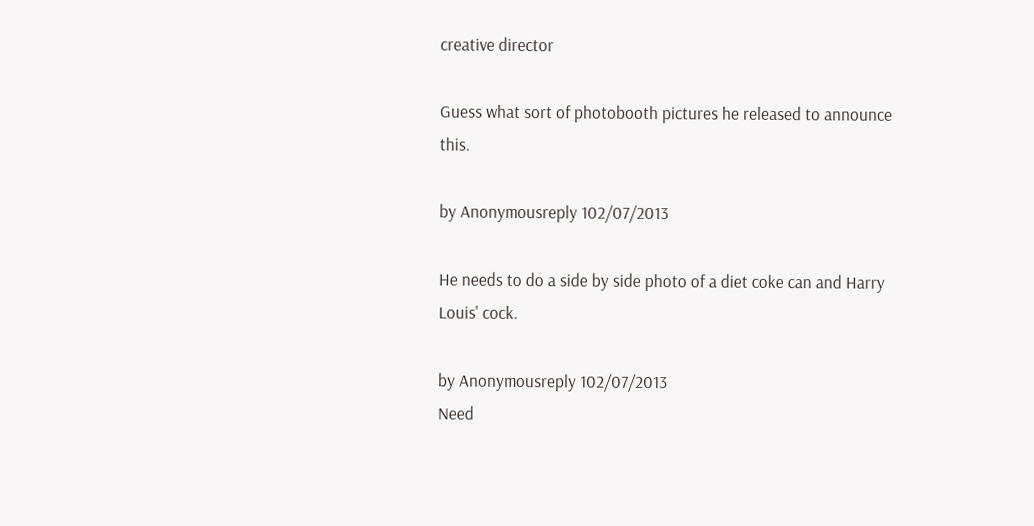creative director

Guess what sort of photobooth pictures he released to announce this.

by Anonymousreply 102/07/2013

He needs to do a side by side photo of a diet coke can and Harry Louis' cock.

by Anonymousreply 102/07/2013
Need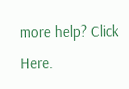more help? Click Here.